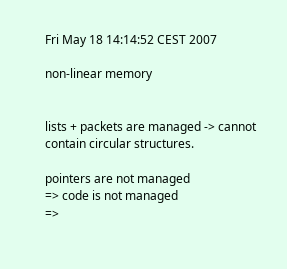Fri May 18 14:14:52 CEST 2007

non-linear memory


lists + packets are managed -> cannot contain circular structures.

pointers are not managed
=> code is not managed
=>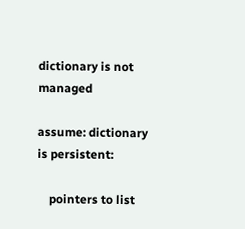dictionary is not managed

assume: dictionary is persistent:

    pointers to list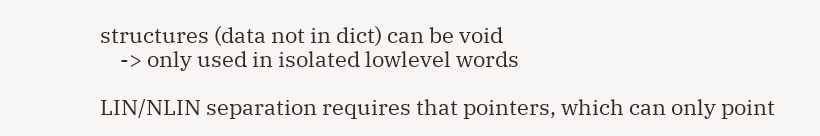structures (data not in dict) can be void
    -> only used in isolated lowlevel words

LIN/NLIN separation requires that pointers, which can only point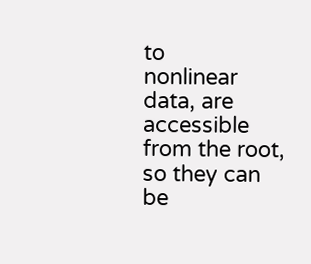to
nonlinear data, are accessible from the root, so they can be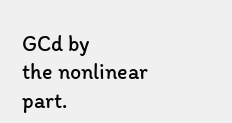GCd by
the nonlinear part.